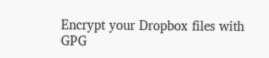Encrypt your Dropbox files with GPG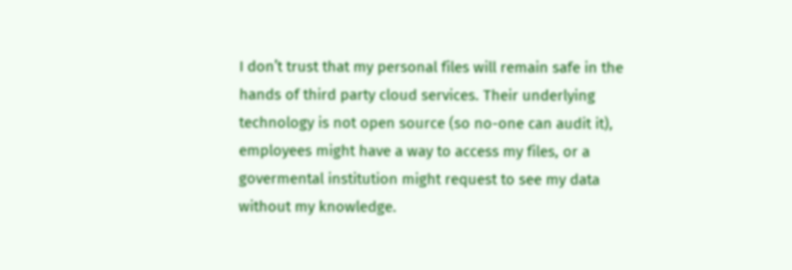I don’t trust that my personal files will remain safe in the hands of third party cloud services. Their underlying technology is not open source (so no-one can audit it), employees might have a way to access my files, or a govermental institution might request to see my data without my knowledge.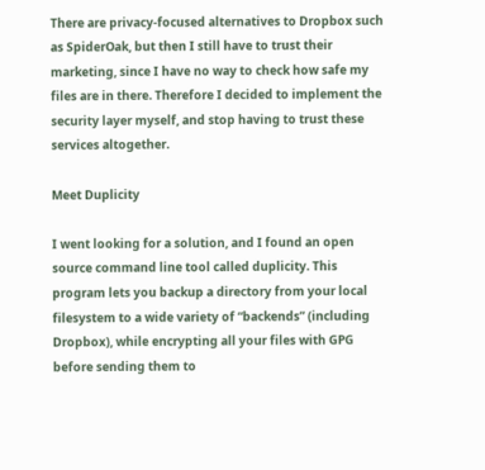There are privacy-focused alternatives to Dropbox such as SpiderOak, but then I still have to trust their marketing, since I have no way to check how safe my files are in there. Therefore I decided to implement the security layer myself, and stop having to trust these services altogether.

Meet Duplicity

I went looking for a solution, and I found an open source command line tool called duplicity. This program lets you backup a directory from your local filesystem to a wide variety of “backends” (including Dropbox), while encrypting all your files with GPG before sending them to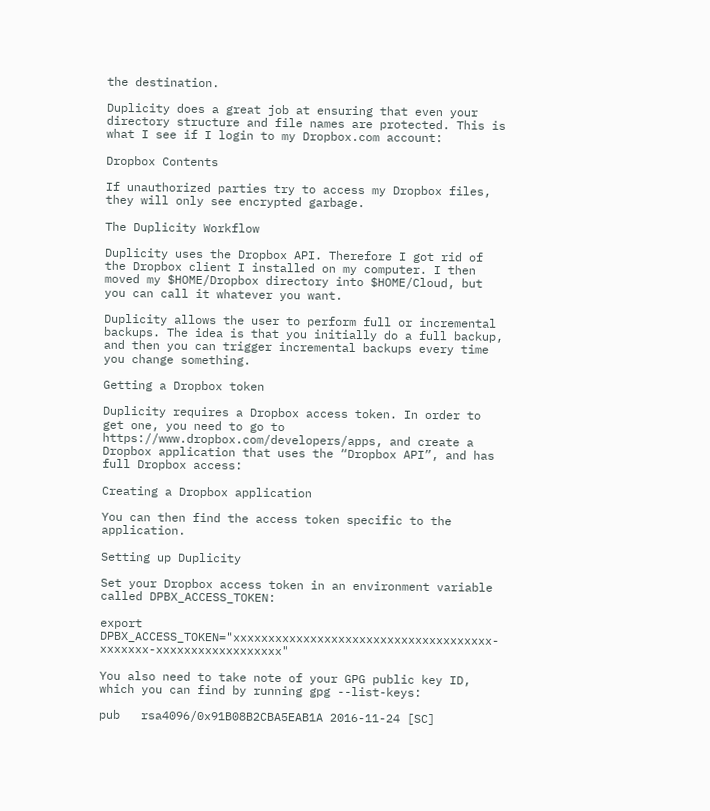the destination.

Duplicity does a great job at ensuring that even your directory structure and file names are protected. This is what I see if I login to my Dropbox.com account:

Dropbox Contents

If unauthorized parties try to access my Dropbox files, they will only see encrypted garbage.

The Duplicity Workflow

Duplicity uses the Dropbox API. Therefore I got rid of the Dropbox client I installed on my computer. I then moved my $HOME/Dropbox directory into $HOME/Cloud, but you can call it whatever you want.

Duplicity allows the user to perform full or incremental backups. The idea is that you initially do a full backup, and then you can trigger incremental backups every time you change something.

Getting a Dropbox token

Duplicity requires a Dropbox access token. In order to get one, you need to go to https://www.dropbox.com/developers/apps, and create a Dropbox application that uses the “Dropbox API”, and has full Dropbox access:

Creating a Dropbox application

You can then find the access token specific to the application.

Setting up Duplicity

Set your Dropbox access token in an environment variable called DPBX_ACCESS_TOKEN:

export DPBX_ACCESS_TOKEN="xxxxxxxxxxxxxxxxxxxxxxxxxxxxxxxxxxxxx-xxxxxxx-xxxxxxxxxxxxxxxxxx"

You also need to take note of your GPG public key ID, which you can find by running gpg --list-keys:

pub   rsa4096/0x91B08B2CBA5EAB1A 2016-11-24 [SC]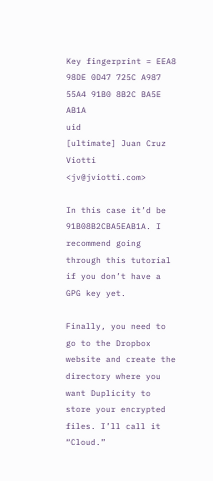Key fingerprint = EEA8 98DE 0D47 725C A987  55A4 91B0 8B2C BA5E AB1A
uid                   [ultimate] Juan Cruz Viotti <jv@jviotti.com>

In this case it’d be 91B08B2CBA5EAB1A. I recommend going through this tutorial if you don’t have a GPG key yet.

Finally, you need to go to the Dropbox website and create the directory where you want Duplicity to store your encrypted files. I’ll call it “Cloud.”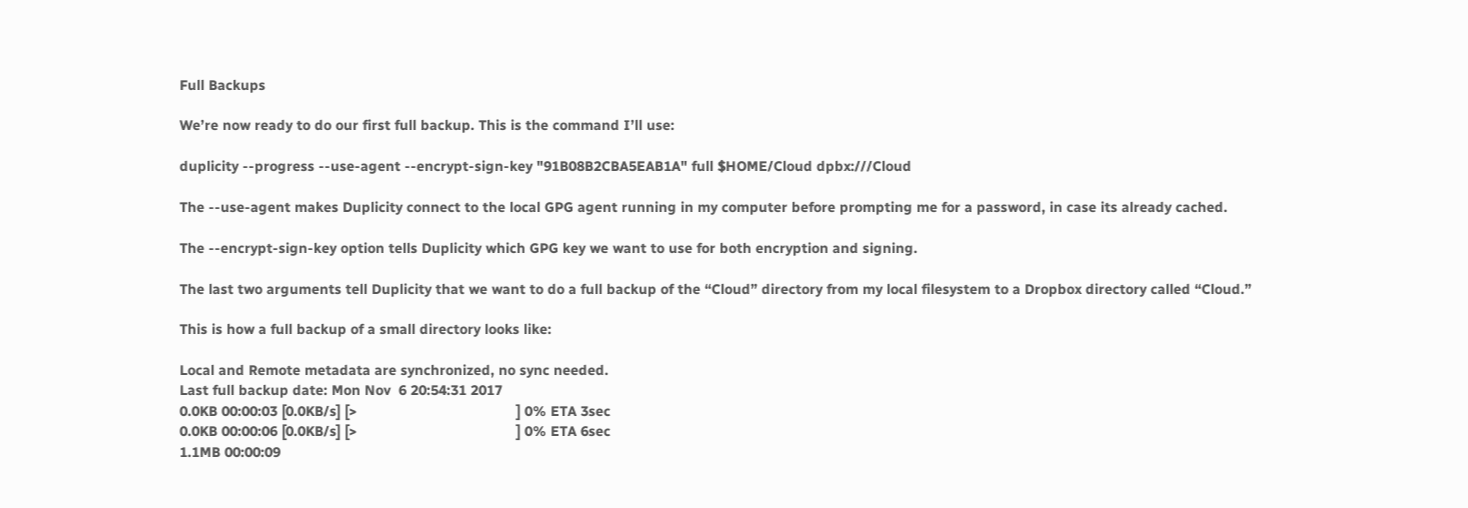Full Backups

We’re now ready to do our first full backup. This is the command I’ll use:

duplicity --progress --use-agent --encrypt-sign-key "91B08B2CBA5EAB1A" full $HOME/Cloud dpbx:///Cloud

The --use-agent makes Duplicity connect to the local GPG agent running in my computer before prompting me for a password, in case its already cached.

The --encrypt-sign-key option tells Duplicity which GPG key we want to use for both encryption and signing.

The last two arguments tell Duplicity that we want to do a full backup of the “Cloud” directory from my local filesystem to a Dropbox directory called “Cloud.”

This is how a full backup of a small directory looks like:

Local and Remote metadata are synchronized, no sync needed.
Last full backup date: Mon Nov  6 20:54:31 2017
0.0KB 00:00:03 [0.0KB/s] [>                                        ] 0% ETA 3sec
0.0KB 00:00:06 [0.0KB/s] [>                                        ] 0% ETA 6sec
1.1MB 00:00:09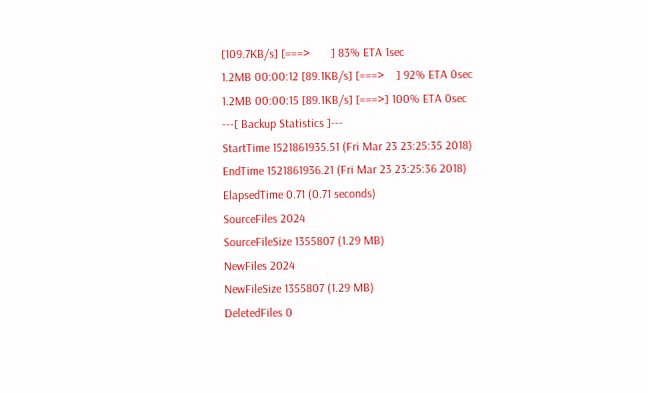[109.7KB/s] [===>       ] 83% ETA 1sec
1.2MB 00:00:12 [89.1KB/s] [===>    ] 92% ETA 0sec
1.2MB 00:00:15 [89.1KB/s] [===>] 100% ETA 0sec
---[ Backup Statistics ]---
StartTime 1521861935.51 (Fri Mar 23 23:25:35 2018)
EndTime 1521861936.21 (Fri Mar 23 23:25:36 2018)
ElapsedTime 0.71 (0.71 seconds)
SourceFiles 2024
SourceFileSize 1355807 (1.29 MB)
NewFiles 2024
NewFileSize 1355807 (1.29 MB)
DeletedFiles 0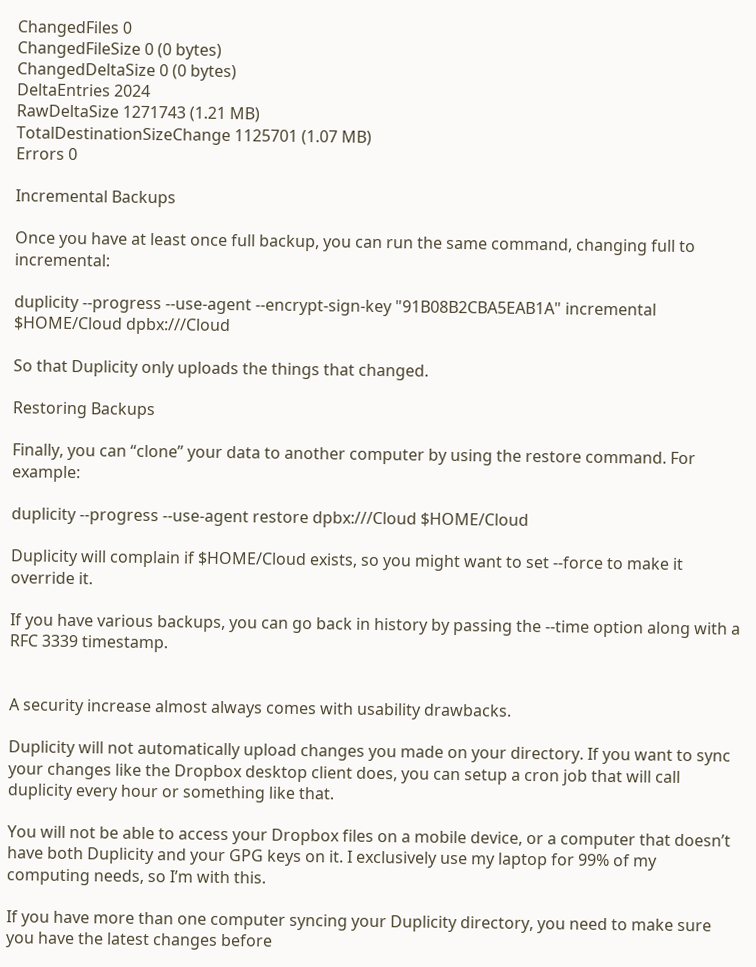ChangedFiles 0
ChangedFileSize 0 (0 bytes)
ChangedDeltaSize 0 (0 bytes)
DeltaEntries 2024
RawDeltaSize 1271743 (1.21 MB)
TotalDestinationSizeChange 1125701 (1.07 MB)
Errors 0

Incremental Backups

Once you have at least once full backup, you can run the same command, changing full to incremental:

duplicity --progress --use-agent --encrypt-sign-key "91B08B2CBA5EAB1A" incremental $HOME/Cloud dpbx:///Cloud

So that Duplicity only uploads the things that changed.

Restoring Backups

Finally, you can “clone” your data to another computer by using the restore command. For example:

duplicity --progress --use-agent restore dpbx:///Cloud $HOME/Cloud

Duplicity will complain if $HOME/Cloud exists, so you might want to set --force to make it override it.

If you have various backups, you can go back in history by passing the --time option along with a RFC 3339 timestamp.


A security increase almost always comes with usability drawbacks.

Duplicity will not automatically upload changes you made on your directory. If you want to sync your changes like the Dropbox desktop client does, you can setup a cron job that will call duplicity every hour or something like that.

You will not be able to access your Dropbox files on a mobile device, or a computer that doesn’t have both Duplicity and your GPG keys on it. I exclusively use my laptop for 99% of my computing needs, so I’m with this.

If you have more than one computer syncing your Duplicity directory, you need to make sure you have the latest changes before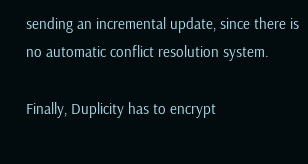sending an incremental update, since there is no automatic conflict resolution system.

Finally, Duplicity has to encrypt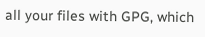all your files with GPG, which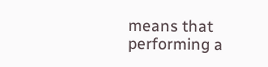means that performing a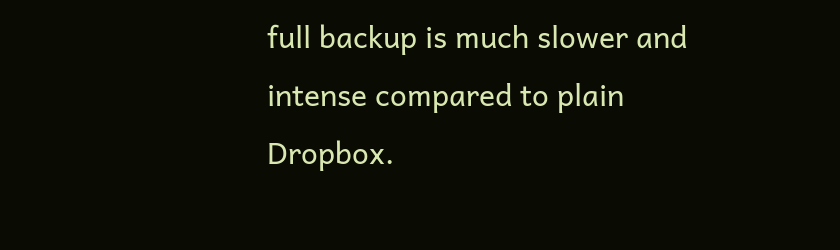full backup is much slower and intense compared to plain Dropbox.